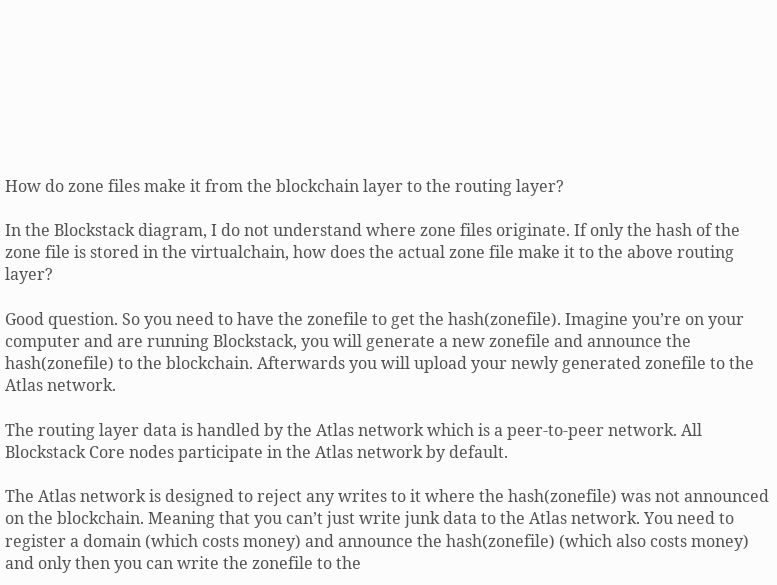How do zone files make it from the blockchain layer to the routing layer?

In the Blockstack diagram, I do not understand where zone files originate. If only the hash of the zone file is stored in the virtualchain, how does the actual zone file make it to the above routing layer?

Good question. So you need to have the zonefile to get the hash(zonefile). Imagine you’re on your computer and are running Blockstack, you will generate a new zonefile and announce the hash(zonefile) to the blockchain. Afterwards you will upload your newly generated zonefile to the Atlas network.

The routing layer data is handled by the Atlas network which is a peer-to-peer network. All Blockstack Core nodes participate in the Atlas network by default.

The Atlas network is designed to reject any writes to it where the hash(zonefile) was not announced on the blockchain. Meaning that you can’t just write junk data to the Atlas network. You need to register a domain (which costs money) and announce the hash(zonefile) (which also costs money) and only then you can write the zonefile to the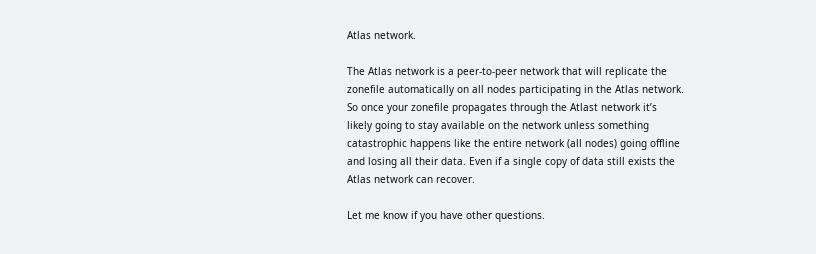Atlas network.

The Atlas network is a peer-to-peer network that will replicate the zonefile automatically on all nodes participating in the Atlas network. So once your zonefile propagates through the Atlast network it’s likely going to stay available on the network unless something catastrophic happens like the entire network (all nodes) going offline and losing all their data. Even if a single copy of data still exists the Atlas network can recover.

Let me know if you have other questions.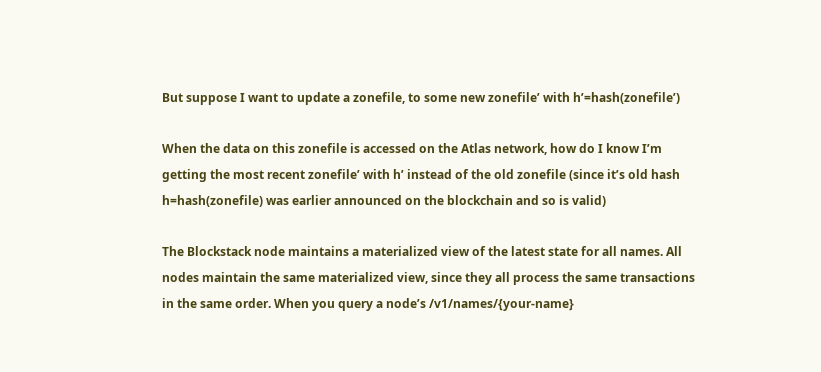But suppose I want to update a zonefile, to some new zonefile’ with h’=hash(zonefile’)

When the data on this zonefile is accessed on the Atlas network, how do I know I’m getting the most recent zonefile’ with h’ instead of the old zonefile (since it’s old hash h=hash(zonefile) was earlier announced on the blockchain and so is valid)

The Blockstack node maintains a materialized view of the latest state for all names. All nodes maintain the same materialized view, since they all process the same transactions in the same order. When you query a node’s /v1/names/{your-name}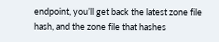endpoint, you’ll get back the latest zone file hash, and the zone file that hashes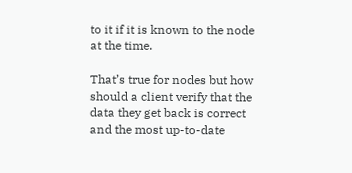to it if it is known to the node at the time.

That’s true for nodes but how should a client verify that the data they get back is correct and the most up-to-date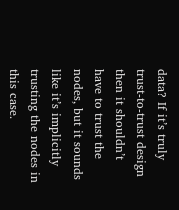data? If it’s truly trust-to-trust design then it shouldn’t have to trust the nodes, but it sounds like it’s implicitly trusting the nodes in this case.